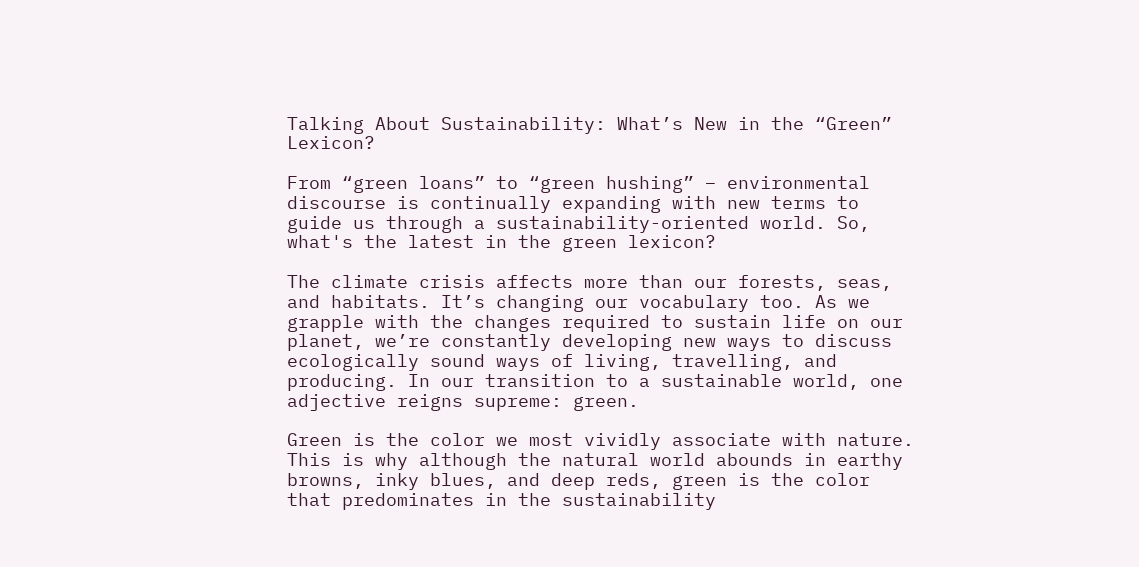Talking About Sustainability: What’s New in the “Green” Lexicon?

From “green loans” to “green hushing” – environmental discourse is continually expanding with new terms to guide us through a sustainability-oriented world. So, what's the latest in the green lexicon?

The climate crisis affects more than our forests, seas, and habitats. It’s changing our vocabulary too. As we grapple with the changes required to sustain life on our planet, we’re constantly developing new ways to discuss ecologically sound ways of living, travelling, and producing. In our transition to a sustainable world, one adjective reigns supreme: green.

Green is the color we most vividly associate with nature. This is why although the natural world abounds in earthy browns, inky blues, and deep reds, green is the color that predominates in the sustainability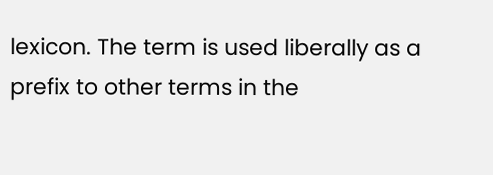lexicon. The term is used liberally as a prefix to other terms in the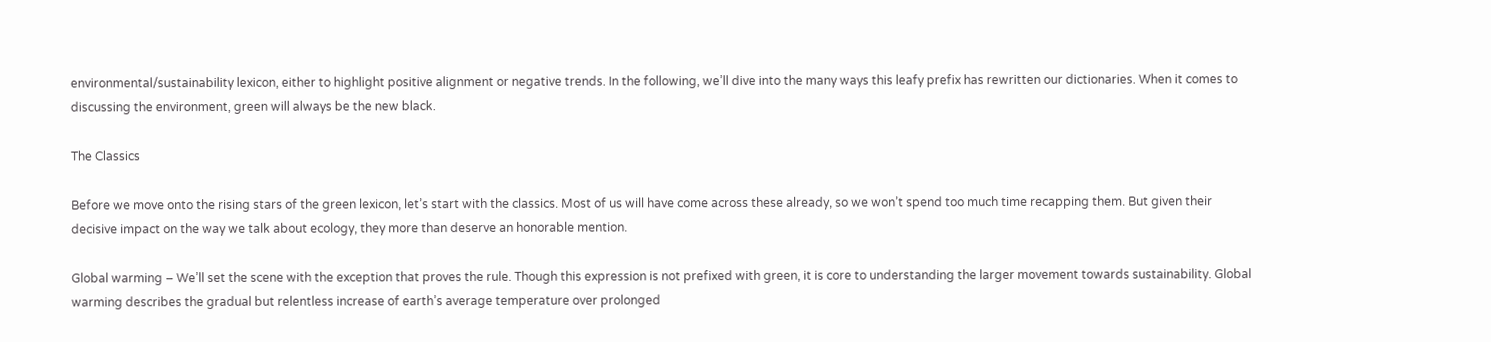environmental/sustainability lexicon, either to highlight positive alignment or negative trends. In the following, we’ll dive into the many ways this leafy prefix has rewritten our dictionaries. When it comes to discussing the environment, green will always be the new black.

The Classics

Before we move onto the rising stars of the green lexicon, let’s start with the classics. Most of us will have come across these already, so we won’t spend too much time recapping them. But given their decisive impact on the way we talk about ecology, they more than deserve an honorable mention.

Global warming – We’ll set the scene with the exception that proves the rule. Though this expression is not prefixed with green, it is core to understanding the larger movement towards sustainability. Global warming describes the gradual but relentless increase of earth’s average temperature over prolonged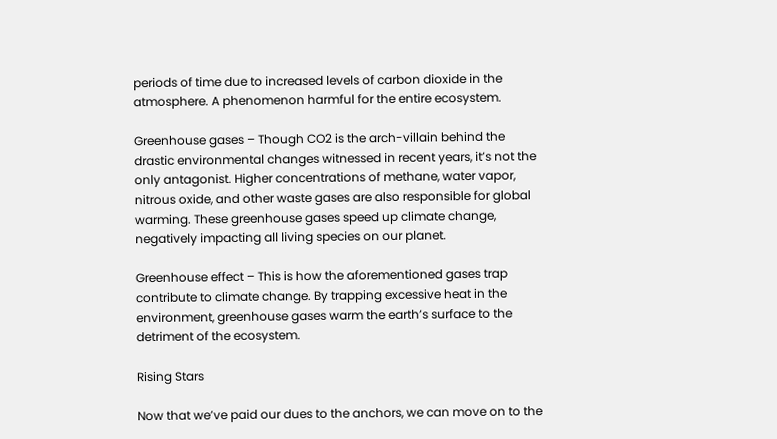periods of time due to increased levels of carbon dioxide in the atmosphere. A phenomenon harmful for the entire ecosystem.

Greenhouse gases – Though CO2 is the arch-villain behind the drastic environmental changes witnessed in recent years, it’s not the only antagonist. Higher concentrations of methane, water vapor, nitrous oxide, and other waste gases are also responsible for global warming. These greenhouse gases speed up climate change, negatively impacting all living species on our planet.

Greenhouse effect – This is how the aforementioned gases trap contribute to climate change. By trapping excessive heat in the environment, greenhouse gases warm the earth’s surface to the detriment of the ecosystem.

Rising Stars

Now that we’ve paid our dues to the anchors, we can move on to the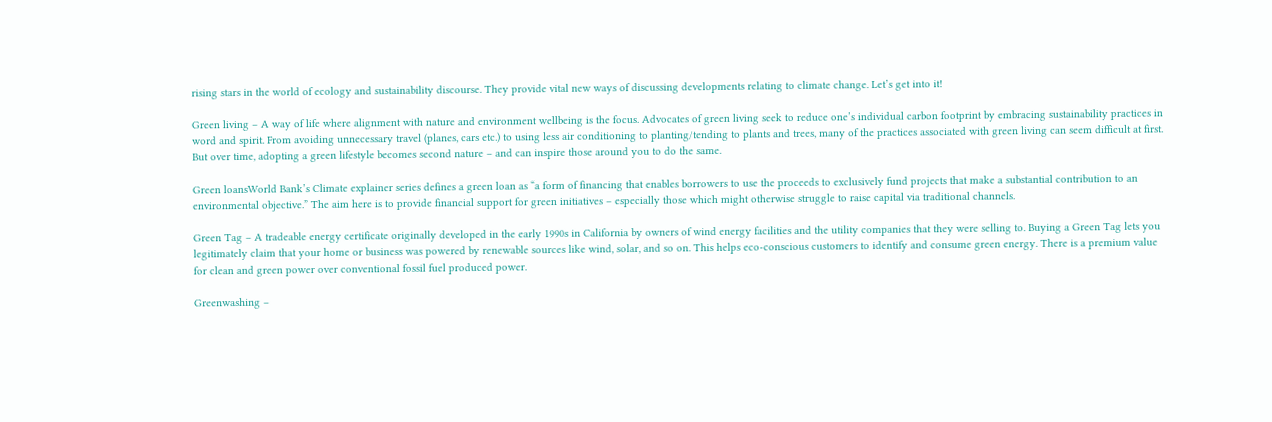rising stars in the world of ecology and sustainability discourse. They provide vital new ways of discussing developments relating to climate change. Let’s get into it!

Green living – A way of life where alignment with nature and environment wellbeing is the focus. Advocates of green living seek to reduce one’s individual carbon footprint by embracing sustainability practices in word and spirit. From avoiding unnecessary travel (planes, cars etc.) to using less air conditioning to planting/tending to plants and trees, many of the practices associated with green living can seem difficult at first. But over time, adopting a green lifestyle becomes second nature – and can inspire those around you to do the same.

Green loansWorld Bank’s Climate explainer series defines a green loan as “a form of financing that enables borrowers to use the proceeds to exclusively fund projects that make a substantial contribution to an environmental objective.” The aim here is to provide financial support for green initiatives – especially those which might otherwise struggle to raise capital via traditional channels.

Green Tag – A tradeable energy certificate originally developed in the early 1990s in California by owners of wind energy facilities and the utility companies that they were selling to. Buying a Green Tag lets you legitimately claim that your home or business was powered by renewable sources like wind, solar, and so on. This helps eco-conscious customers to identify and consume green energy. There is a premium value for clean and green power over conventional fossil fuel produced power.

Greenwashing –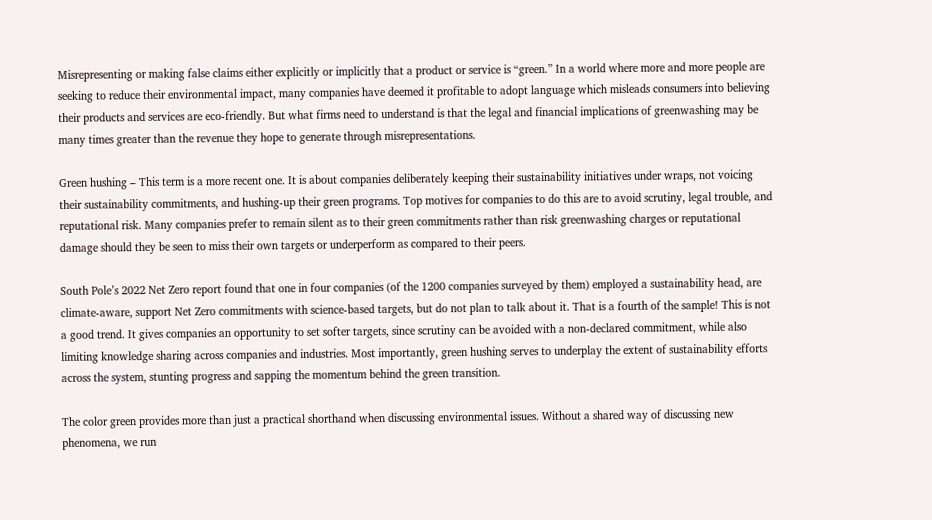Misrepresenting or making false claims either explicitly or implicitly that a product or service is “green.” In a world where more and more people are seeking to reduce their environmental impact, many companies have deemed it profitable to adopt language which misleads consumers into believing their products and services are eco-friendly. But what firms need to understand is that the legal and financial implications of greenwashing may be many times greater than the revenue they hope to generate through misrepresentations.

Green hushing – This term is a more recent one. It is about companies deliberately keeping their sustainability initiatives under wraps, not voicing their sustainability commitments, and hushing-up their green programs. Top motives for companies to do this are to avoid scrutiny, legal trouble, and reputational risk. Many companies prefer to remain silent as to their green commitments rather than risk greenwashing charges or reputational damage should they be seen to miss their own targets or underperform as compared to their peers.

South Pole’s 2022 Net Zero report found that one in four companies (of the 1200 companies surveyed by them) employed a sustainability head, are climate-aware, support Net Zero commitments with science-based targets, but do not plan to talk about it. That is a fourth of the sample! This is not a good trend. It gives companies an opportunity to set softer targets, since scrutiny can be avoided with a non-declared commitment, while also limiting knowledge sharing across companies and industries. Most importantly, green hushing serves to underplay the extent of sustainability efforts across the system, stunting progress and sapping the momentum behind the green transition.

The color green provides more than just a practical shorthand when discussing environmental issues. Without a shared way of discussing new phenomena, we run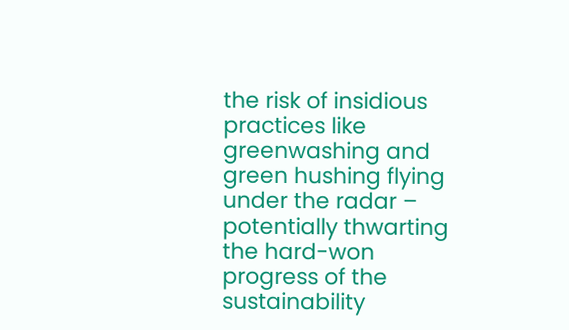the risk of insidious practices like greenwashing and green hushing flying under the radar – potentially thwarting the hard-won progress of the sustainability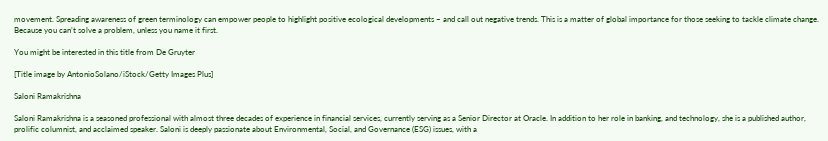movement. Spreading awareness of green terminology can empower people to highlight positive ecological developments – and call out negative trends. This is a matter of global importance for those seeking to tackle climate change. Because you can’t solve a problem, unless you name it first.

You might be interested in this title from De Gruyter

[Title image by AntonioSolano/iStock/Getty Images Plus]

Saloni Ramakrishna

Saloni Ramakrishna is a seasoned professional with almost three decades of experience in financial services, currently serving as a Senior Director at Oracle. In addition to her role in banking, and technology, she is a published author, prolific columnist, and acclaimed speaker. Saloni is deeply passionate about Environmental, Social, and Governance (ESG) issues, with a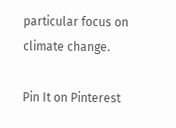particular focus on climate change.

Pin It on Pinterest